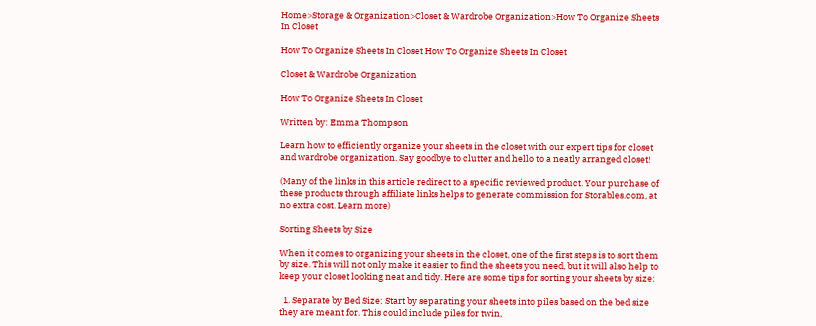Home>Storage & Organization>Closet & Wardrobe Organization>How To Organize Sheets In Closet

How To Organize Sheets In Closet How To Organize Sheets In Closet

Closet & Wardrobe Organization

How To Organize Sheets In Closet

Written by: Emma Thompson

Learn how to efficiently organize your sheets in the closet with our expert tips for closet and wardrobe organization. Say goodbye to clutter and hello to a neatly arranged closet!

(Many of the links in this article redirect to a specific reviewed product. Your purchase of these products through affiliate links helps to generate commission for Storables.com, at no extra cost. Learn more)

Sorting Sheets by Size

When it comes to organizing your sheets in the closet, one of the first steps is to sort them by size. This will not only make it easier to find the sheets you need, but it will also help to keep your closet looking neat and tidy. Here are some tips for sorting your sheets by size:

  1. Separate by Bed Size: Start by separating your sheets into piles based on the bed size they are meant for. This could include piles for twin,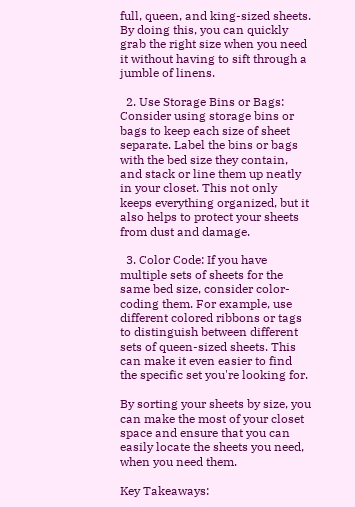full, queen, and king-sized sheets. By doing this, you can quickly grab the right size when you need it without having to sift through a jumble of linens.

  2. Use Storage Bins or Bags: Consider using storage bins or bags to keep each size of sheet separate. Label the bins or bags with the bed size they contain, and stack or line them up neatly in your closet. This not only keeps everything organized, but it also helps to protect your sheets from dust and damage.

  3. Color Code: If you have multiple sets of sheets for the same bed size, consider color-coding them. For example, use different colored ribbons or tags to distinguish between different sets of queen-sized sheets. This can make it even easier to find the specific set you're looking for.

By sorting your sheets by size, you can make the most of your closet space and ensure that you can easily locate the sheets you need, when you need them.

Key Takeaways: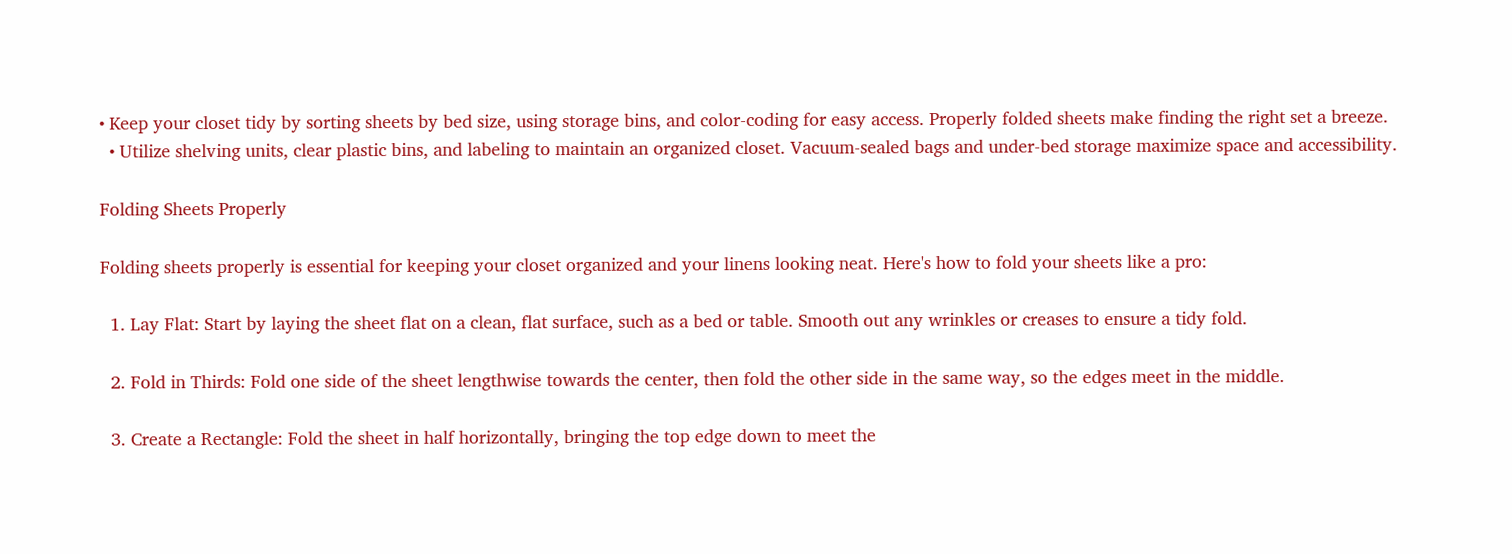• Keep your closet tidy by sorting sheets by bed size, using storage bins, and color-coding for easy access. Properly folded sheets make finding the right set a breeze.
  • Utilize shelving units, clear plastic bins, and labeling to maintain an organized closet. Vacuum-sealed bags and under-bed storage maximize space and accessibility.

Folding Sheets Properly

Folding sheets properly is essential for keeping your closet organized and your linens looking neat. Here's how to fold your sheets like a pro:

  1. Lay Flat: Start by laying the sheet flat on a clean, flat surface, such as a bed or table. Smooth out any wrinkles or creases to ensure a tidy fold.

  2. Fold in Thirds: Fold one side of the sheet lengthwise towards the center, then fold the other side in the same way, so the edges meet in the middle.

  3. Create a Rectangle: Fold the sheet in half horizontally, bringing the top edge down to meet the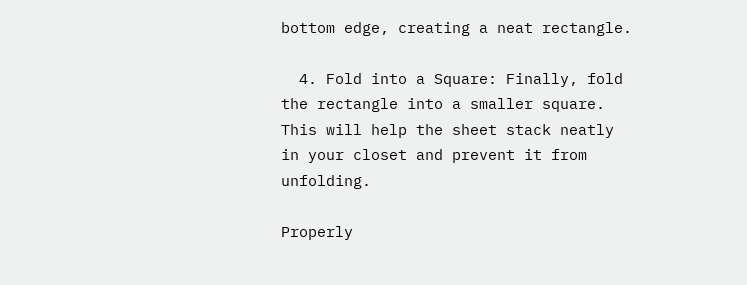bottom edge, creating a neat rectangle.

  4. Fold into a Square: Finally, fold the rectangle into a smaller square. This will help the sheet stack neatly in your closet and prevent it from unfolding.

Properly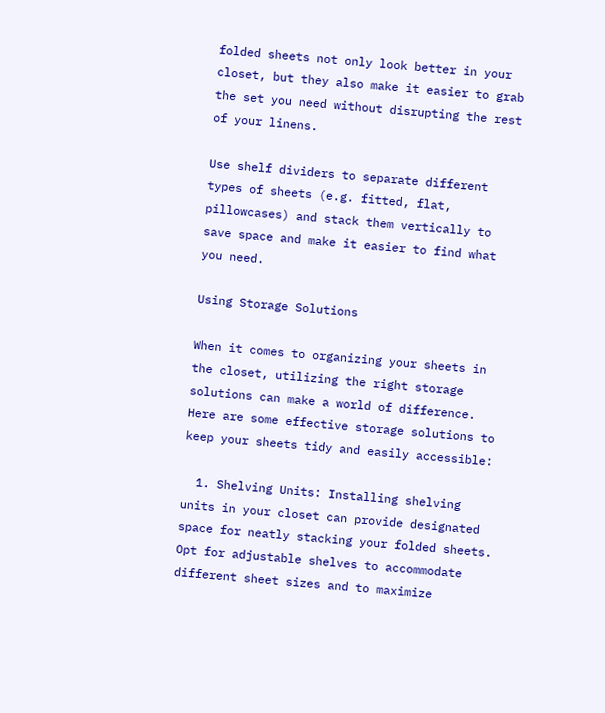folded sheets not only look better in your closet, but they also make it easier to grab the set you need without disrupting the rest of your linens.

Use shelf dividers to separate different types of sheets (e.g. fitted, flat, pillowcases) and stack them vertically to save space and make it easier to find what you need.

Using Storage Solutions

When it comes to organizing your sheets in the closet, utilizing the right storage solutions can make a world of difference. Here are some effective storage solutions to keep your sheets tidy and easily accessible:

  1. Shelving Units: Installing shelving units in your closet can provide designated space for neatly stacking your folded sheets. Opt for adjustable shelves to accommodate different sheet sizes and to maximize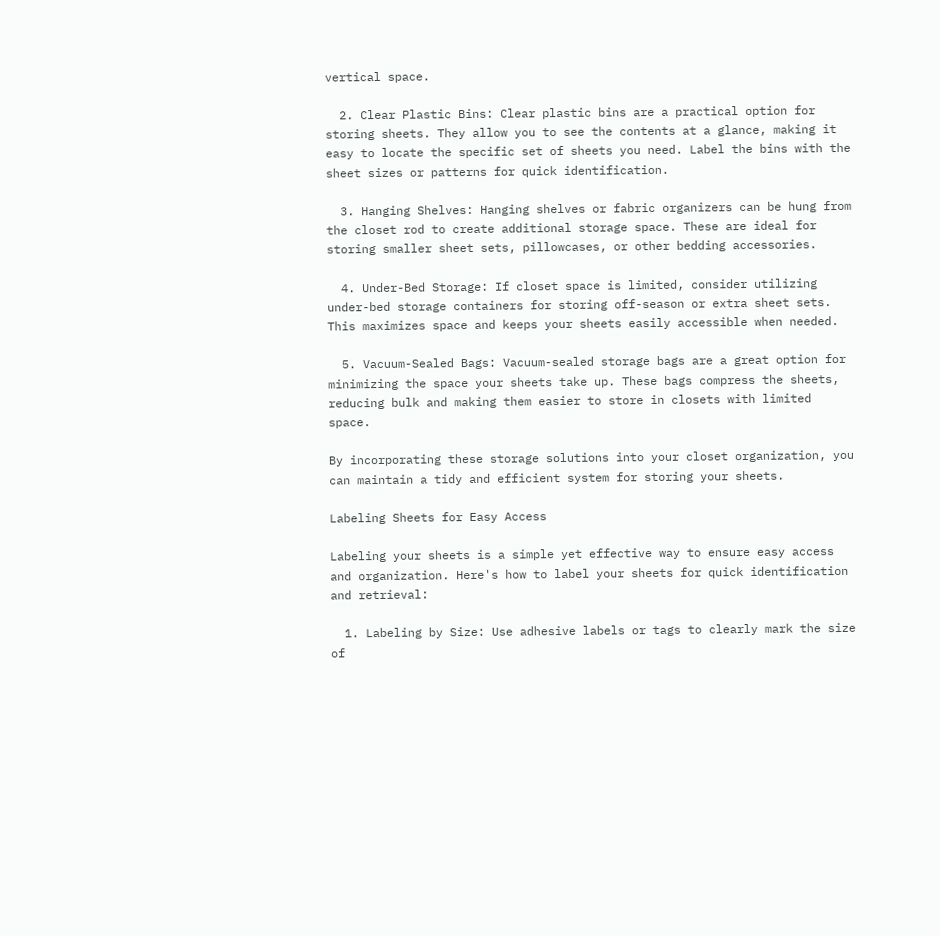vertical space.

  2. Clear Plastic Bins: Clear plastic bins are a practical option for storing sheets. They allow you to see the contents at a glance, making it easy to locate the specific set of sheets you need. Label the bins with the sheet sizes or patterns for quick identification.

  3. Hanging Shelves: Hanging shelves or fabric organizers can be hung from the closet rod to create additional storage space. These are ideal for storing smaller sheet sets, pillowcases, or other bedding accessories.

  4. Under-Bed Storage: If closet space is limited, consider utilizing under-bed storage containers for storing off-season or extra sheet sets. This maximizes space and keeps your sheets easily accessible when needed.

  5. Vacuum-Sealed Bags: Vacuum-sealed storage bags are a great option for minimizing the space your sheets take up. These bags compress the sheets, reducing bulk and making them easier to store in closets with limited space.

By incorporating these storage solutions into your closet organization, you can maintain a tidy and efficient system for storing your sheets.

Labeling Sheets for Easy Access

Labeling your sheets is a simple yet effective way to ensure easy access and organization. Here's how to label your sheets for quick identification and retrieval:

  1. Labeling by Size: Use adhesive labels or tags to clearly mark the size of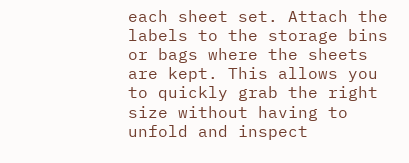each sheet set. Attach the labels to the storage bins or bags where the sheets are kept. This allows you to quickly grab the right size without having to unfold and inspect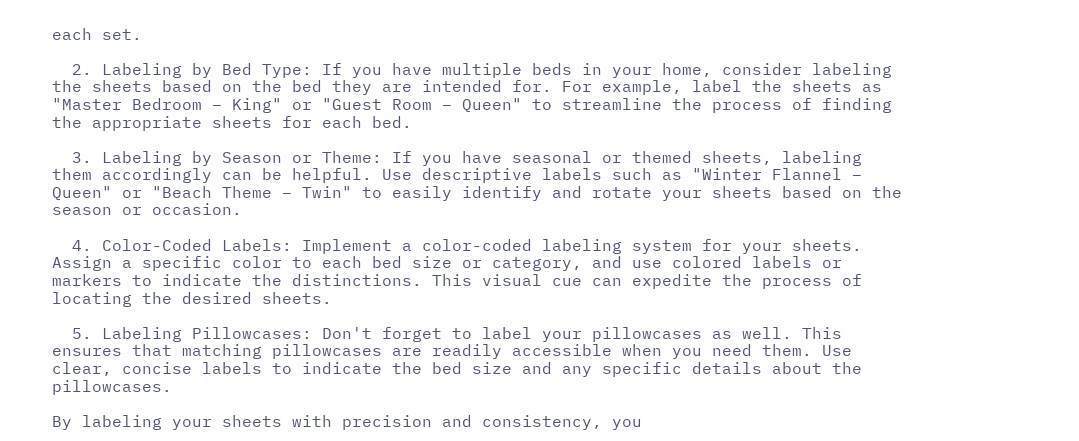each set.

  2. Labeling by Bed Type: If you have multiple beds in your home, consider labeling the sheets based on the bed they are intended for. For example, label the sheets as "Master Bedroom – King" or "Guest Room – Queen" to streamline the process of finding the appropriate sheets for each bed.

  3. Labeling by Season or Theme: If you have seasonal or themed sheets, labeling them accordingly can be helpful. Use descriptive labels such as "Winter Flannel – Queen" or "Beach Theme – Twin" to easily identify and rotate your sheets based on the season or occasion.

  4. Color-Coded Labels: Implement a color-coded labeling system for your sheets. Assign a specific color to each bed size or category, and use colored labels or markers to indicate the distinctions. This visual cue can expedite the process of locating the desired sheets.

  5. Labeling Pillowcases: Don't forget to label your pillowcases as well. This ensures that matching pillowcases are readily accessible when you need them. Use clear, concise labels to indicate the bed size and any specific details about the pillowcases.

By labeling your sheets with precision and consistency, you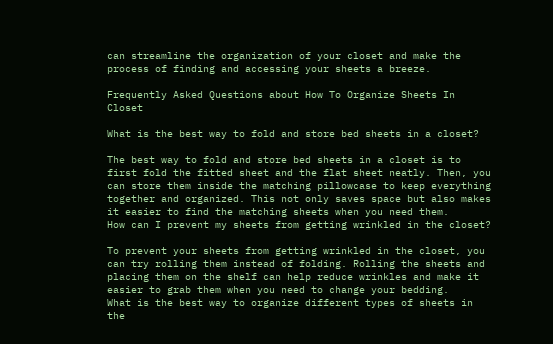can streamline the organization of your closet and make the process of finding and accessing your sheets a breeze.

Frequently Asked Questions about How To Organize Sheets In Closet

What is the best way to fold and store bed sheets in a closet?

The best way to fold and store bed sheets in a closet is to first fold the fitted sheet and the flat sheet neatly. Then, you can store them inside the matching pillowcase to keep everything together and organized. This not only saves space but also makes it easier to find the matching sheets when you need them.
How can I prevent my sheets from getting wrinkled in the closet?

To prevent your sheets from getting wrinkled in the closet, you can try rolling them instead of folding. Rolling the sheets and placing them on the shelf can help reduce wrinkles and make it easier to grab them when you need to change your bedding.
What is the best way to organize different types of sheets in the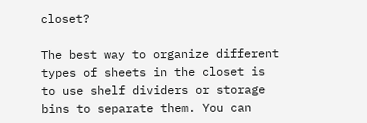closet?

The best way to organize different types of sheets in the closet is to use shelf dividers or storage bins to separate them. You can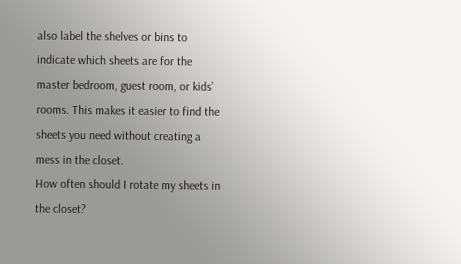also label the shelves or bins to indicate which sheets are for the master bedroom, guest room, or kids’ rooms. This makes it easier to find the sheets you need without creating a mess in the closet.
How often should I rotate my sheets in the closet?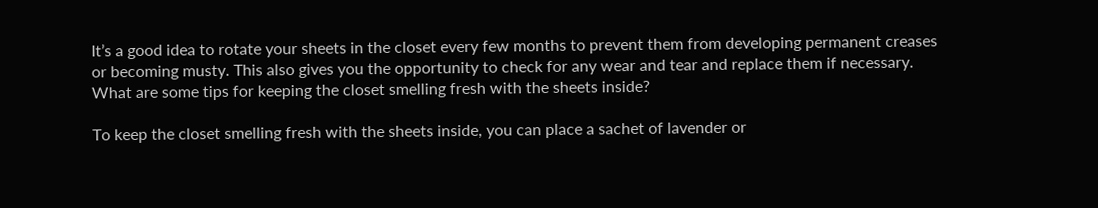It’s a good idea to rotate your sheets in the closet every few months to prevent them from developing permanent creases or becoming musty. This also gives you the opportunity to check for any wear and tear and replace them if necessary.
What are some tips for keeping the closet smelling fresh with the sheets inside?

To keep the closet smelling fresh with the sheets inside, you can place a sachet of lavender or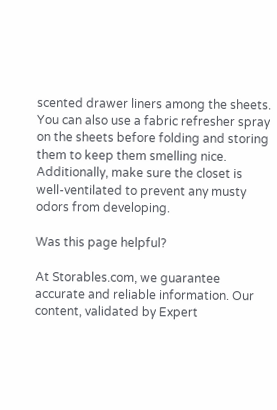scented drawer liners among the sheets. You can also use a fabric refresher spray on the sheets before folding and storing them to keep them smelling nice. Additionally, make sure the closet is well-ventilated to prevent any musty odors from developing.

Was this page helpful?

At Storables.com, we guarantee accurate and reliable information. Our content, validated by Expert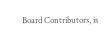Board Contributors, is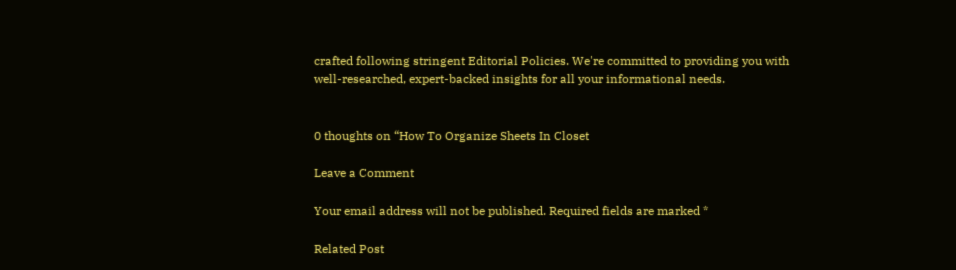crafted following stringent Editorial Policies. We're committed to providing you with well-researched, expert-backed insights for all your informational needs.


0 thoughts on “How To Organize Sheets In Closet

Leave a Comment

Your email address will not be published. Required fields are marked *

Related Post